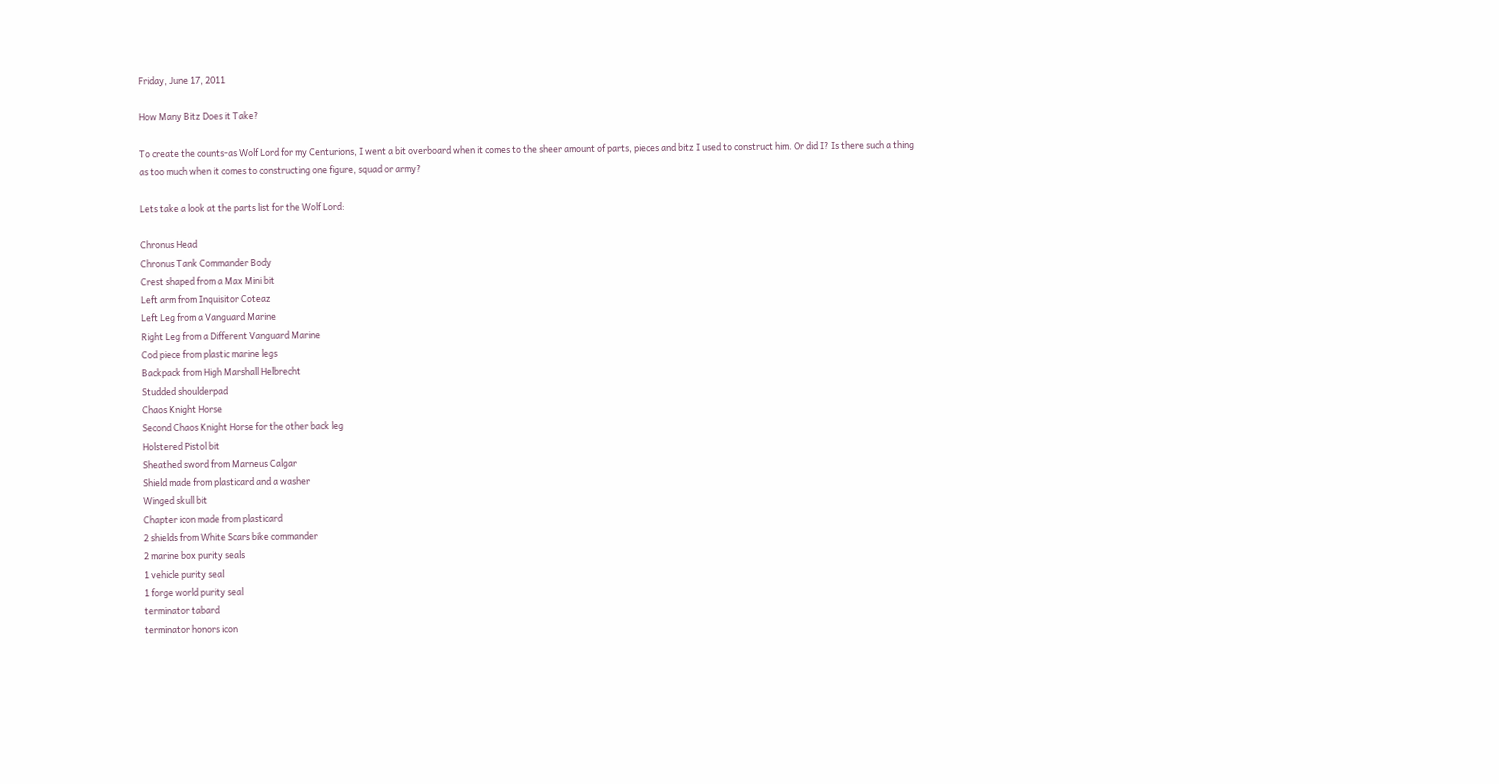Friday, June 17, 2011

How Many Bitz Does it Take?

To create the counts-as Wolf Lord for my Centurions, I went a bit overboard when it comes to the sheer amount of parts, pieces and bitz I used to construct him. Or did I? Is there such a thing as too much when it comes to constructing one figure, squad or army?

Lets take a look at the parts list for the Wolf Lord:

Chronus Head
Chronus Tank Commander Body
Crest shaped from a Max Mini bit
Left arm from Inquisitor Coteaz
Left Leg from a Vanguard Marine
Right Leg from a Different Vanguard Marine
Cod piece from plastic marine legs
Backpack from High Marshall Helbrecht
Studded shoulderpad
Chaos Knight Horse
Second Chaos Knight Horse for the other back leg
Holstered Pistol bit
Sheathed sword from Marneus Calgar
Shield made from plasticard and a washer
Winged skull bit
Chapter icon made from plasticard
2 shields from White Scars bike commander
2 marine box purity seals
1 vehicle purity seal
1 forge world purity seal
terminator tabard
terminator honors icon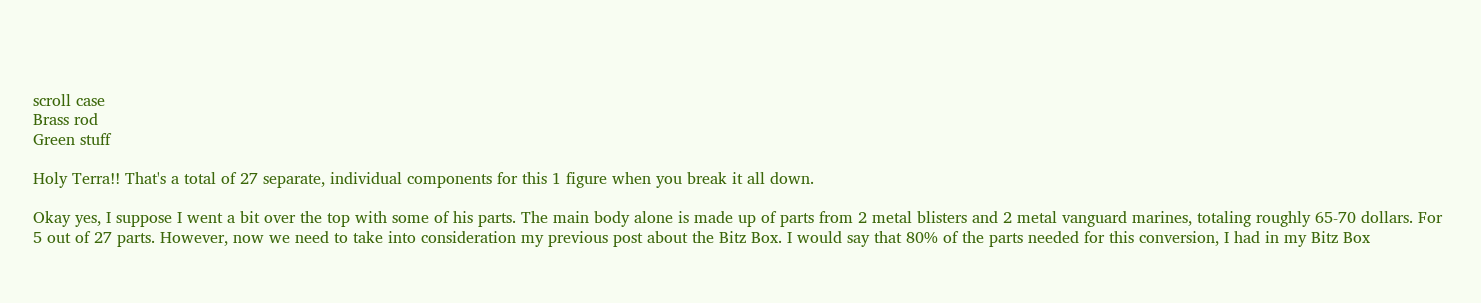scroll case
Brass rod
Green stuff

Holy Terra!! That's a total of 27 separate, individual components for this 1 figure when you break it all down.

Okay yes, I suppose I went a bit over the top with some of his parts. The main body alone is made up of parts from 2 metal blisters and 2 metal vanguard marines, totaling roughly 65-70 dollars. For 5 out of 27 parts. However, now we need to take into consideration my previous post about the Bitz Box. I would say that 80% of the parts needed for this conversion, I had in my Bitz Box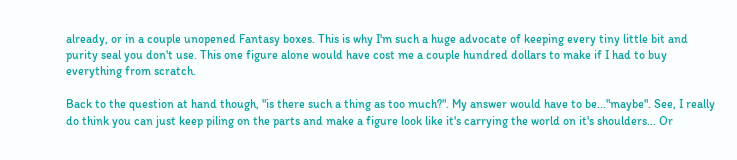already, or in a couple unopened Fantasy boxes. This is why I'm such a huge advocate of keeping every tiny little bit and purity seal you don't use. This one figure alone would have cost me a couple hundred dollars to make if I had to buy everything from scratch.

Back to the question at hand though, "is there such a thing as too much?". My answer would have to be..."maybe". See, I really do think you can just keep piling on the parts and make a figure look like it's carrying the world on it's shoulders... Or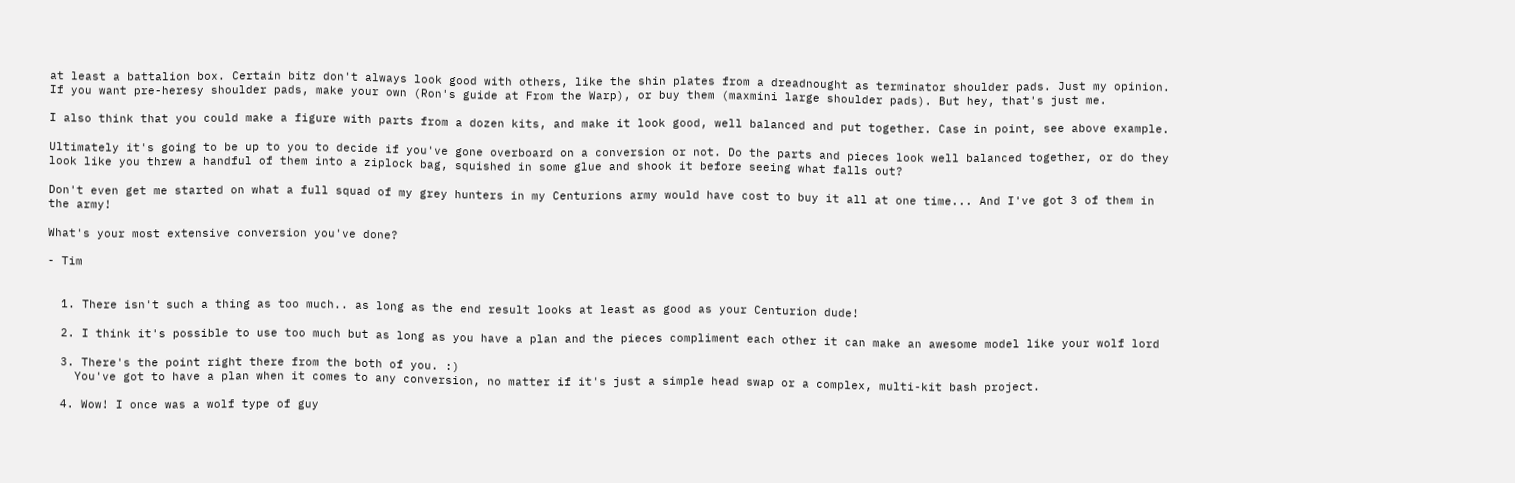at least a battalion box. Certain bitz don't always look good with others, like the shin plates from a dreadnought as terminator shoulder pads. Just my opinion. If you want pre-heresy shoulder pads, make your own (Ron's guide at From the Warp), or buy them (maxmini large shoulder pads). But hey, that's just me.

I also think that you could make a figure with parts from a dozen kits, and make it look good, well balanced and put together. Case in point, see above example.

Ultimately it's going to be up to you to decide if you've gone overboard on a conversion or not. Do the parts and pieces look well balanced together, or do they look like you threw a handful of them into a ziplock bag, squished in some glue and shook it before seeing what falls out?

Don't even get me started on what a full squad of my grey hunters in my Centurions army would have cost to buy it all at one time... And I've got 3 of them in the army!

What's your most extensive conversion you've done?

- Tim


  1. There isn't such a thing as too much.. as long as the end result looks at least as good as your Centurion dude!

  2. I think it's possible to use too much but as long as you have a plan and the pieces compliment each other it can make an awesome model like your wolf lord

  3. There's the point right there from the both of you. :)
    You've got to have a plan when it comes to any conversion, no matter if it's just a simple head swap or a complex, multi-kit bash project.

  4. Wow! I once was a wolf type of guy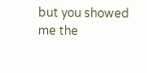but you showed me the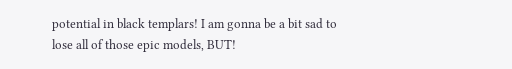potential in black templars! I am gonna be a bit sad to lose all of those epic models, BUT!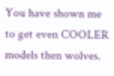You have shown me to get even COOLER models then wolves.